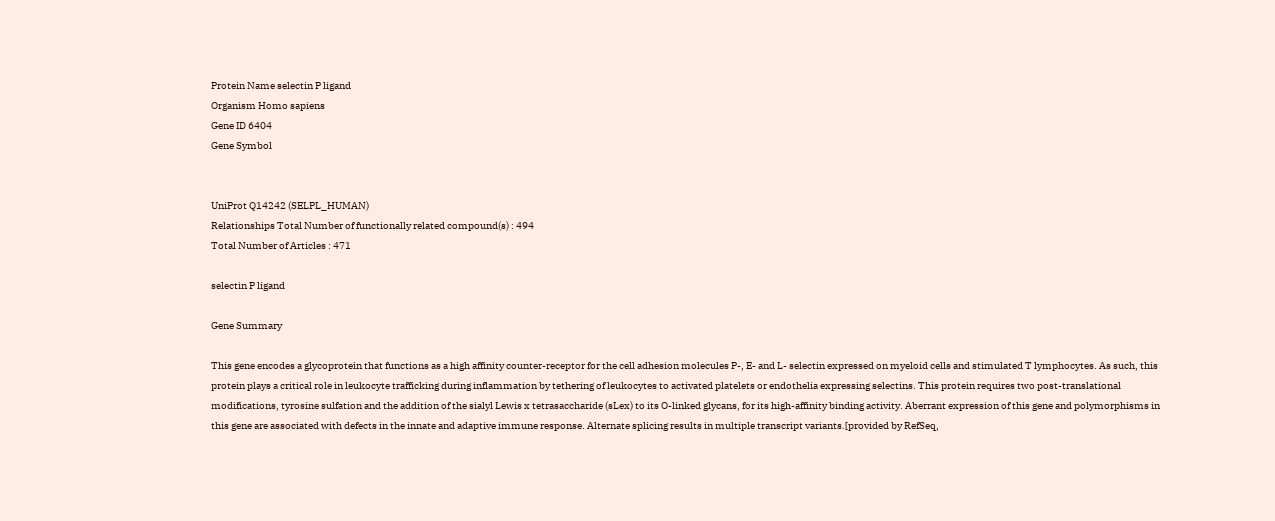Protein Name selectin P ligand
Organism Homo sapiens
Gene ID 6404
Gene Symbol


UniProt Q14242 (SELPL_HUMAN)
Relationships Total Number of functionally related compound(s) : 494
Total Number of Articles : 471

selectin P ligand

Gene Summary

This gene encodes a glycoprotein that functions as a high affinity counter-receptor for the cell adhesion molecules P-, E- and L- selectin expressed on myeloid cells and stimulated T lymphocytes. As such, this protein plays a critical role in leukocyte trafficking during inflammation by tethering of leukocytes to activated platelets or endothelia expressing selectins. This protein requires two post-translational modifications, tyrosine sulfation and the addition of the sialyl Lewis x tetrasaccharide (sLex) to its O-linked glycans, for its high-affinity binding activity. Aberrant expression of this gene and polymorphisms in this gene are associated with defects in the innate and adaptive immune response. Alternate splicing results in multiple transcript variants.[provided by RefSeq,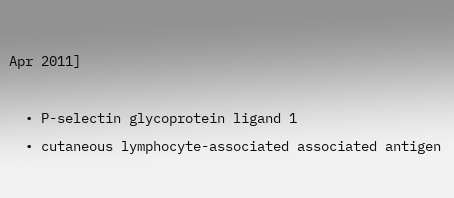Apr 2011]

  • P-selectin glycoprotein ligand 1
  • cutaneous lymphocyte-associated associated antigen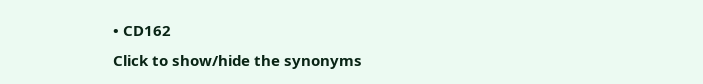• CD162
Click to show/hide the synonyms